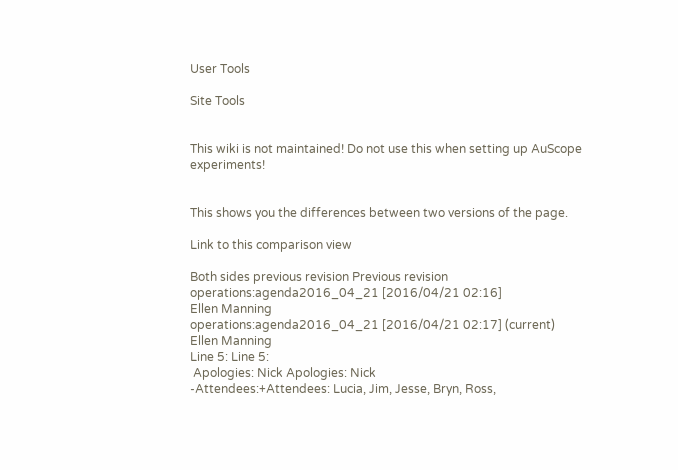User Tools

Site Tools


This wiki is not maintained! Do not use this when setting up AuScope experiments!


This shows you the differences between two versions of the page.

Link to this comparison view

Both sides previous revision Previous revision
operations:agenda2016_04_21 [2016/04/21 02:16]
Ellen Manning
operations:agenda2016_04_21 [2016/04/21 02:17] (current)
Ellen Manning
Line 5: Line 5:
 Apologies: Nick Apologies: Nick
-Attendees:+Attendees: Lucia, Jim, Jesse, Bryn, Ross,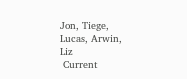Jon, Tiege, Lucas, Arwin, Liz
 Current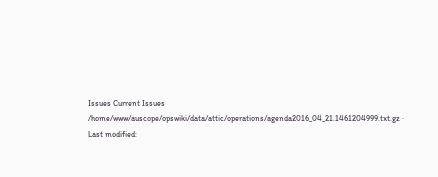Issues Current Issues
/home/www/auscope/opswiki/data/attic/operations/agenda2016_04_21.1461204999.txt.gz · Last modified: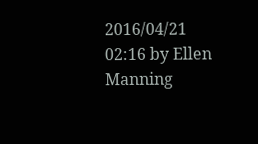2016/04/21 02:16 by Ellen Manning